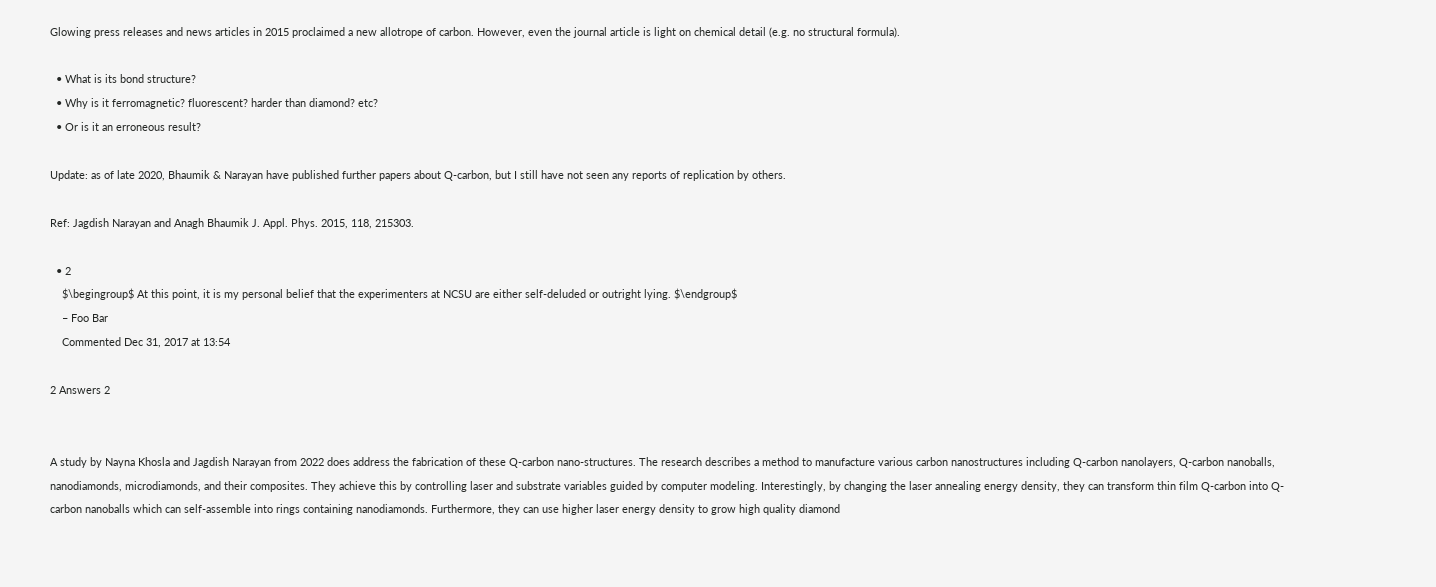Glowing press releases and news articles in 2015 proclaimed a new allotrope of carbon. However, even the journal article is light on chemical detail (e.g. no structural formula).

  • What is its bond structure?
  • Why is it ferromagnetic? fluorescent? harder than diamond? etc?
  • Or is it an erroneous result?

Update: as of late 2020, Bhaumik & Narayan have published further papers about Q-carbon, but I still have not seen any reports of replication by others.

Ref: Jagdish Narayan and Anagh Bhaumik J. Appl. Phys. 2015, 118, 215303.

  • 2
    $\begingroup$ At this point, it is my personal belief that the experimenters at NCSU are either self-deluded or outright lying. $\endgroup$
    – Foo Bar
    Commented Dec 31, 2017 at 13:54

2 Answers 2


A study by Nayna Khosla and Jagdish Narayan from 2022 does address the fabrication of these Q-carbon nano-structures. The research describes a method to manufacture various carbon nanostructures including Q-carbon nanolayers, Q-carbon nanoballs, nanodiamonds, microdiamonds, and their composites. They achieve this by controlling laser and substrate variables guided by computer modeling. Interestingly, by changing the laser annealing energy density, they can transform thin film Q-carbon into Q-carbon nanoballs which can self-assemble into rings containing nanodiamonds. Furthermore, they can use higher laser energy density to grow high quality diamond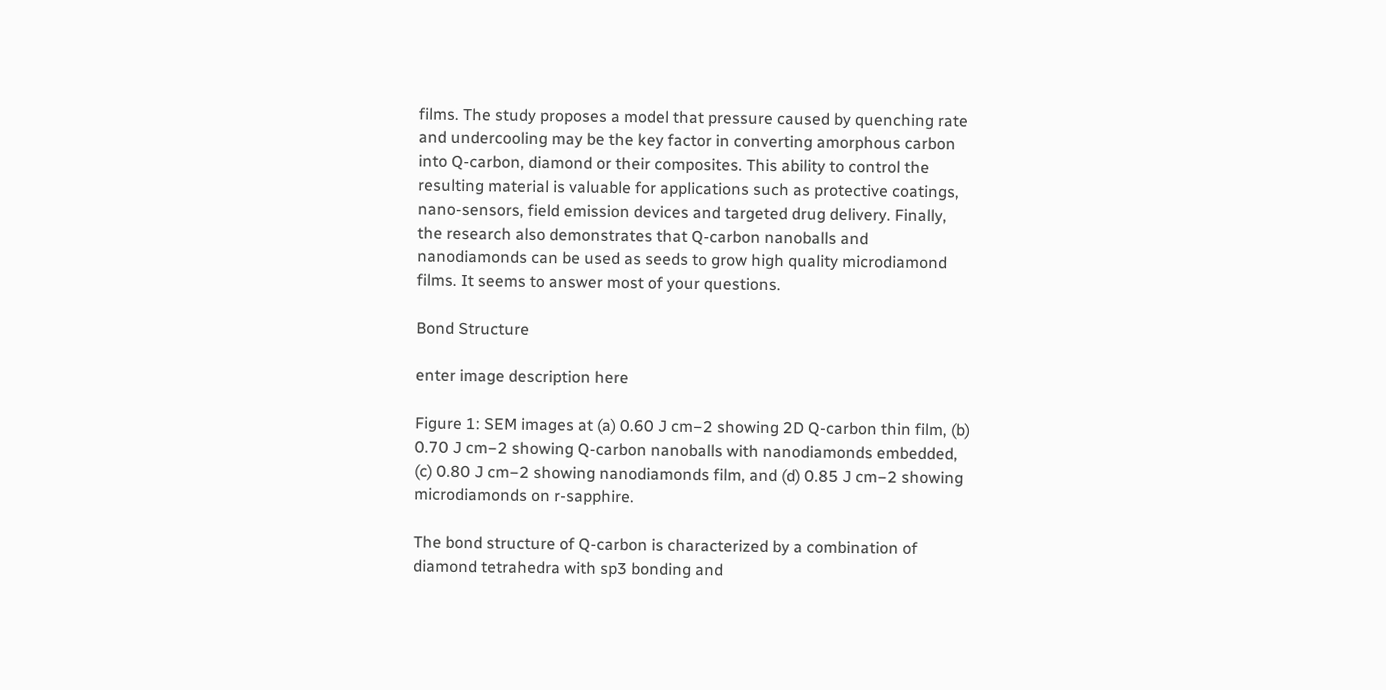films. The study proposes a model that pressure caused by quenching rate and undercooling may be the key factor in converting amorphous carbon into Q-carbon, diamond or their composites. This ability to control the resulting material is valuable for applications such as protective coatings, nano-sensors, field emission devices and targeted drug delivery. Finally, the research also demonstrates that Q-carbon nanoballs and nanodiamonds can be used as seeds to grow high quality microdiamond films. It seems to answer most of your questions.

Bond Structure

enter image description here

Figure 1: SEM images at (a) 0.60 J cm−2 showing 2D Q-carbon thin film, (b) 0.70 J cm−2 showing Q-carbon nanoballs with nanodiamonds embedded, (c) 0.80 J cm−2 showing nanodiamonds film, and (d) 0.85 J cm−2 showing microdiamonds on r-sapphire.

The bond structure of Q-carbon is characterized by a combination of diamond tetrahedra with sp3 bonding and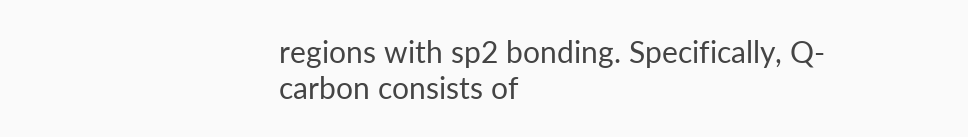regions with sp2 bonding. Specifically, Q-carbon consists of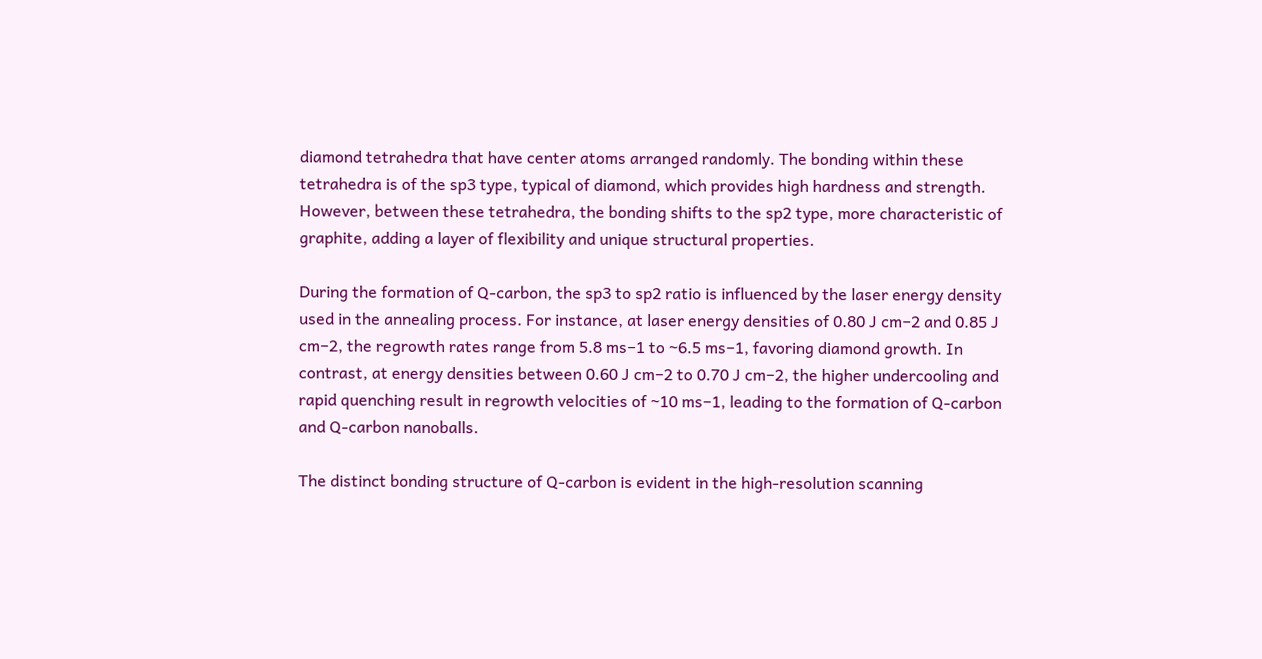diamond tetrahedra that have center atoms arranged randomly. The bonding within these tetrahedra is of the sp3 type, typical of diamond, which provides high hardness and strength. However, between these tetrahedra, the bonding shifts to the sp2 type, more characteristic of graphite, adding a layer of flexibility and unique structural properties.

During the formation of Q-carbon, the sp3 to sp2 ratio is influenced by the laser energy density used in the annealing process. For instance, at laser energy densities of 0.80 J cm−2 and 0.85 J cm−2, the regrowth rates range from 5.8 ms−1 to ~6.5 ms−1, favoring diamond growth. In contrast, at energy densities between 0.60 J cm−2 to 0.70 J cm−2, the higher undercooling and rapid quenching result in regrowth velocities of ~10 ms−1, leading to the formation of Q-carbon and Q-carbon nanoballs.

The distinct bonding structure of Q-carbon is evident in the high-resolution scanning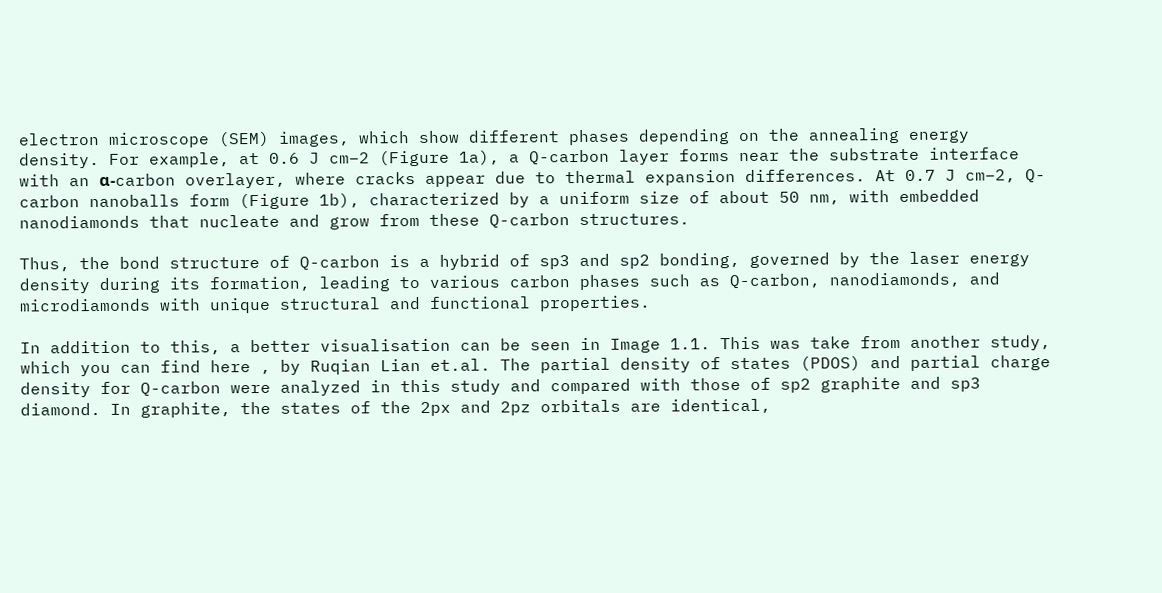electron microscope (SEM) images, which show different phases depending on the annealing energy density. For example, at 0.6 J cm−2 (Figure 1a), a Q-carbon layer forms near the substrate interface with an α-carbon overlayer, where cracks appear due to thermal expansion differences. At 0.7 J cm−2, Q-carbon nanoballs form (Figure 1b), characterized by a uniform size of about 50 nm, with embedded nanodiamonds that nucleate and grow from these Q-carbon structures.

Thus, the bond structure of Q-carbon is a hybrid of sp3 and sp2 bonding, governed by the laser energy density during its formation, leading to various carbon phases such as Q-carbon, nanodiamonds, and microdiamonds with unique structural and functional properties.

In addition to this, a better visualisation can be seen in Image 1.1. This was take from another study, which you can find here , by Ruqian Lian et.al. The partial density of states (PDOS) and partial charge density for Q-carbon were analyzed in this study and compared with those of sp2 graphite and sp3 diamond. In graphite, the states of the 2px and 2pz orbitals are identical,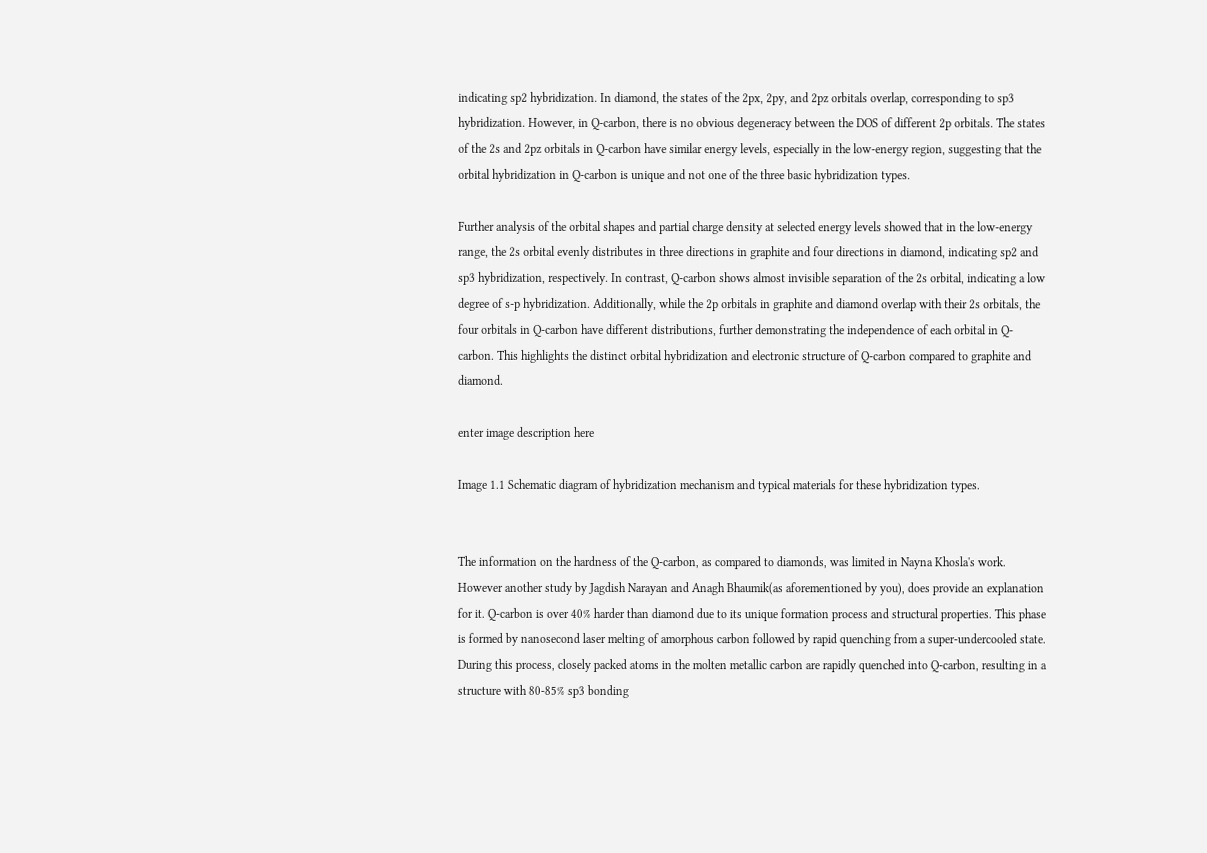indicating sp2 hybridization. In diamond, the states of the 2px, 2py, and 2pz orbitals overlap, corresponding to sp3 hybridization. However, in Q-carbon, there is no obvious degeneracy between the DOS of different 2p orbitals. The states of the 2s and 2pz orbitals in Q-carbon have similar energy levels, especially in the low-energy region, suggesting that the orbital hybridization in Q-carbon is unique and not one of the three basic hybridization types.

Further analysis of the orbital shapes and partial charge density at selected energy levels showed that in the low-energy range, the 2s orbital evenly distributes in three directions in graphite and four directions in diamond, indicating sp2 and sp3 hybridization, respectively. In contrast, Q-carbon shows almost invisible separation of the 2s orbital, indicating a low degree of s-p hybridization. Additionally, while the 2p orbitals in graphite and diamond overlap with their 2s orbitals, the four orbitals in Q-carbon have different distributions, further demonstrating the independence of each orbital in Q-carbon. This highlights the distinct orbital hybridization and electronic structure of Q-carbon compared to graphite and diamond.

enter image description here

Image 1.1 Schematic diagram of hybridization mechanism and typical materials for these hybridization types.


The information on the hardness of the Q-carbon, as compared to diamonds, was limited in Nayna Khosla's work. However another study by Jagdish Narayan and Anagh Bhaumik(as aforementioned by you), does provide an explanation for it. Q-carbon is over 40% harder than diamond due to its unique formation process and structural properties. This phase is formed by nanosecond laser melting of amorphous carbon followed by rapid quenching from a super-undercooled state. During this process, closely packed atoms in the molten metallic carbon are rapidly quenched into Q-carbon, resulting in a structure with 80-85% sp3 bonding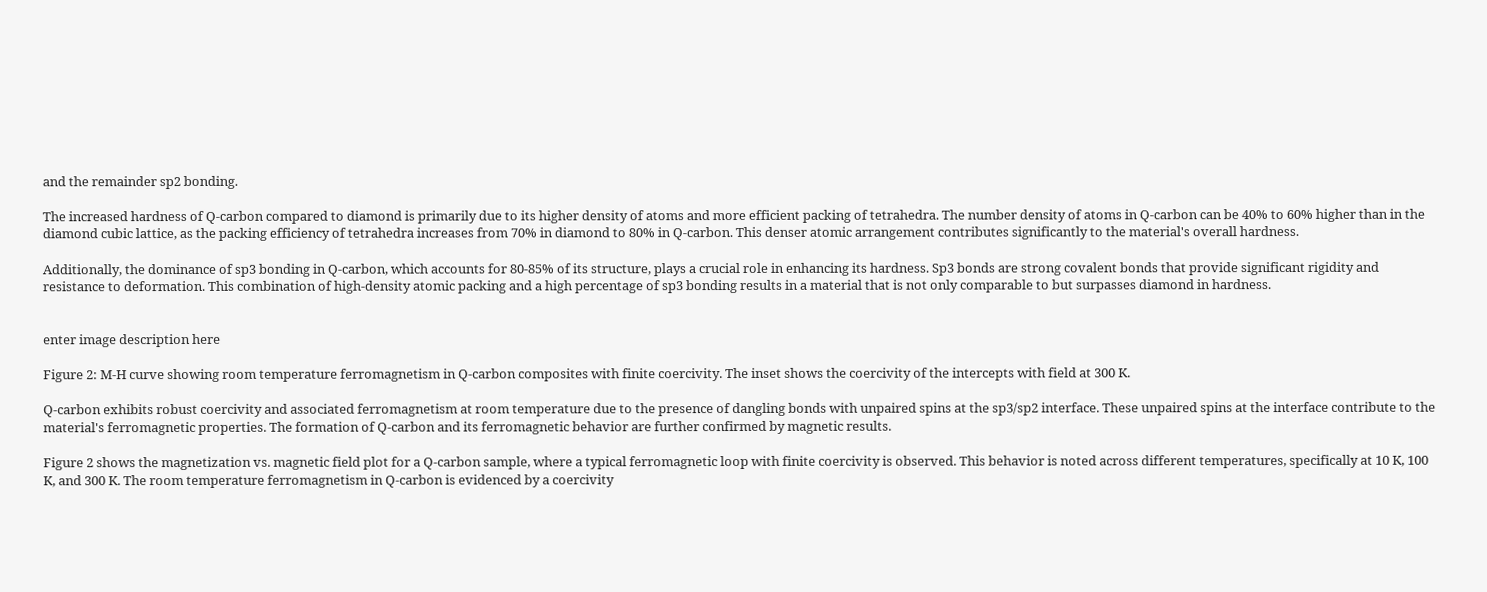and the remainder sp2 bonding.

The increased hardness of Q-carbon compared to diamond is primarily due to its higher density of atoms and more efficient packing of tetrahedra. The number density of atoms in Q-carbon can be 40% to 60% higher than in the diamond cubic lattice, as the packing efficiency of tetrahedra increases from 70% in diamond to 80% in Q-carbon. This denser atomic arrangement contributes significantly to the material's overall hardness.

Additionally, the dominance of sp3 bonding in Q-carbon, which accounts for 80-85% of its structure, plays a crucial role in enhancing its hardness. Sp3 bonds are strong covalent bonds that provide significant rigidity and resistance to deformation. This combination of high-density atomic packing and a high percentage of sp3 bonding results in a material that is not only comparable to but surpasses diamond in hardness.


enter image description here

Figure 2: M-H curve showing room temperature ferromagnetism in Q-carbon composites with finite coercivity. The inset shows the coercivity of the intercepts with field at 300 K.

Q-carbon exhibits robust coercivity and associated ferromagnetism at room temperature due to the presence of dangling bonds with unpaired spins at the sp3/sp2 interface. These unpaired spins at the interface contribute to the material's ferromagnetic properties. The formation of Q-carbon and its ferromagnetic behavior are further confirmed by magnetic results.

Figure 2 shows the magnetization vs. magnetic field plot for a Q-carbon sample, where a typical ferromagnetic loop with finite coercivity is observed. This behavior is noted across different temperatures, specifically at 10 K, 100 K, and 300 K. The room temperature ferromagnetism in Q-carbon is evidenced by a coercivity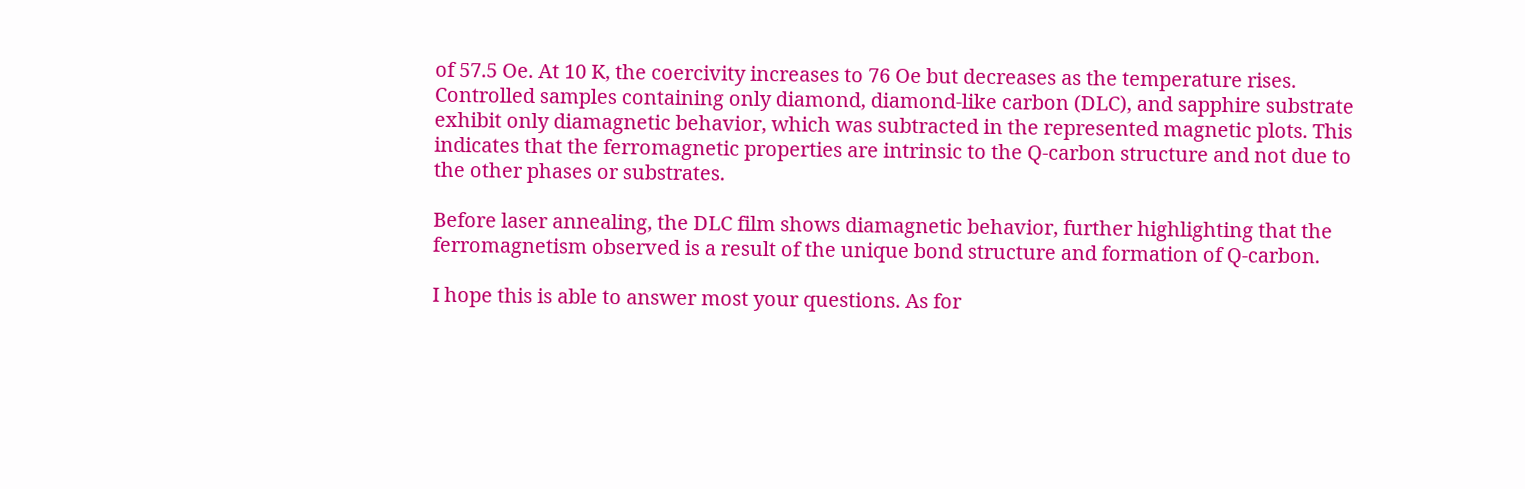of 57.5 Oe. At 10 K, the coercivity increases to 76 Oe but decreases as the temperature rises. Controlled samples containing only diamond, diamond-like carbon (DLC), and sapphire substrate exhibit only diamagnetic behavior, which was subtracted in the represented magnetic plots. This indicates that the ferromagnetic properties are intrinsic to the Q-carbon structure and not due to the other phases or substrates.

Before laser annealing, the DLC film shows diamagnetic behavior, further highlighting that the ferromagnetism observed is a result of the unique bond structure and formation of Q-carbon.

I hope this is able to answer most your questions. As for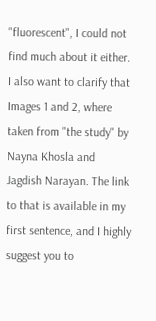"fluorescent", I could not find much about it either. I also want to clarify that Images 1 and 2, where taken from "the study" by Nayna Khosla and Jagdish Narayan. The link to that is available in my first sentence, and I highly suggest you to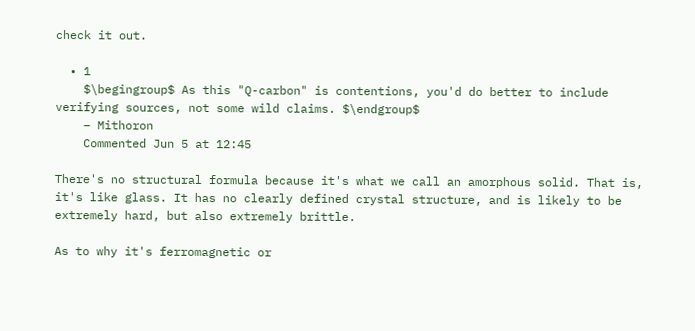check it out.

  • 1
    $\begingroup$ As this "Q-carbon" is contentions, you'd do better to include verifying sources, not some wild claims. $\endgroup$
    – Mithoron
    Commented Jun 5 at 12:45

There's no structural formula because it's what we call an amorphous solid. That is, it's like glass. It has no clearly defined crystal structure, and is likely to be extremely hard, but also extremely brittle.

As to why it's ferromagnetic or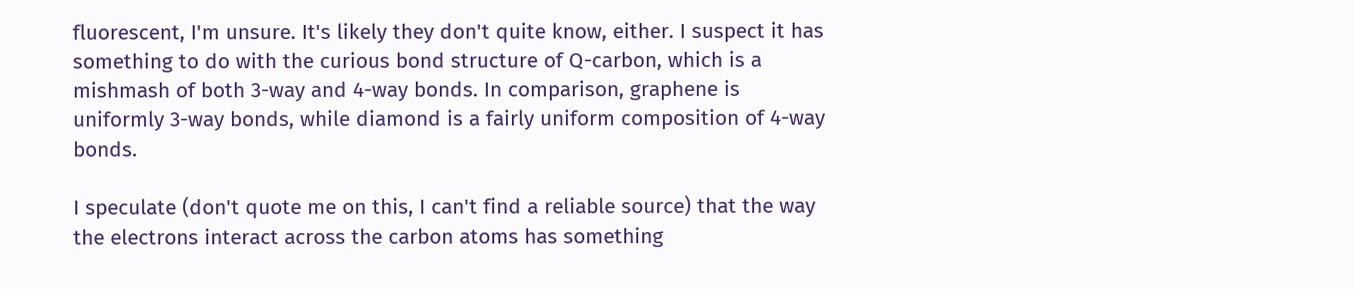fluorescent, I'm unsure. It's likely they don't quite know, either. I suspect it has something to do with the curious bond structure of Q-carbon, which is a mishmash of both 3-way and 4-way bonds. In comparison, graphene is uniformly 3-way bonds, while diamond is a fairly uniform composition of 4-way bonds.

I speculate (don't quote me on this, I can't find a reliable source) that the way the electrons interact across the carbon atoms has something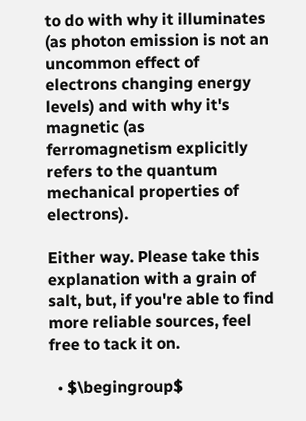to do with why it illuminates (as photon emission is not an uncommon effect of electrons changing energy levels) and with why it's magnetic (as ferromagnetism explicitly refers to the quantum mechanical properties of electrons).

Either way. Please take this explanation with a grain of salt, but, if you're able to find more reliable sources, feel free to tack it on.

  • $\begingroup$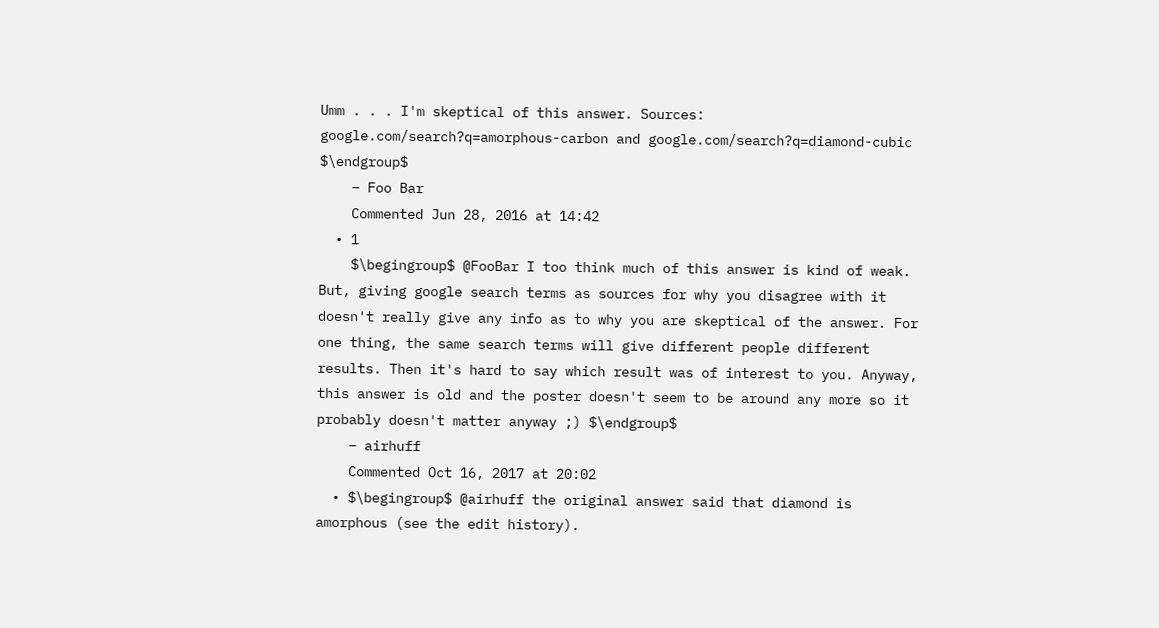Umm . . . I'm skeptical of this answer. Sources: google.com/search?q=amorphous-carbon and google.com/search?q=diamond-cubic $\endgroup$
    – Foo Bar
    Commented Jun 28, 2016 at 14:42
  • 1
    $\begingroup$ @FooBar I too think much of this answer is kind of weak. But, giving google search terms as sources for why you disagree with it doesn't really give any info as to why you are skeptical of the answer. For one thing, the same search terms will give different people different results. Then it's hard to say which result was of interest to you. Anyway, this answer is old and the poster doesn't seem to be around any more so it probably doesn't matter anyway ;) $\endgroup$
    – airhuff
    Commented Oct 16, 2017 at 20:02
  • $\begingroup$ @airhuff the original answer said that diamond is amorphous (see the edit history).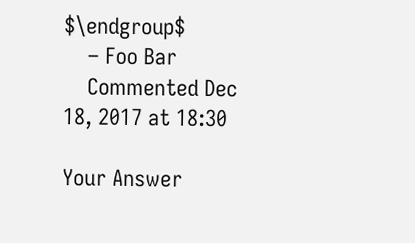$\endgroup$
    – Foo Bar
    Commented Dec 18, 2017 at 18:30

Your Answer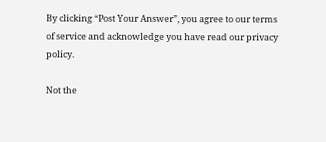By clicking “Post Your Answer”, you agree to our terms of service and acknowledge you have read our privacy policy.

Not the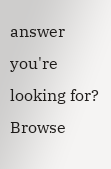answer you're looking for? Browse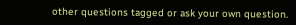other questions tagged or ask your own question.